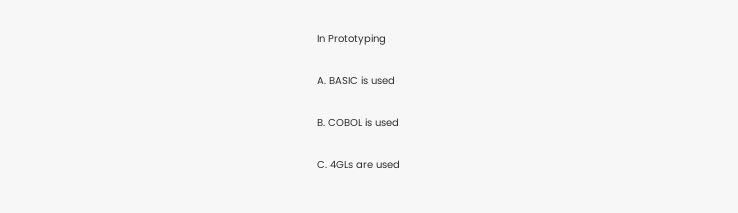In Prototyping

A. BASIC is used

B. COBOL is used

C. 4GLs are used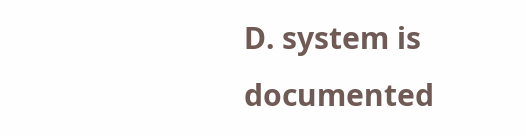D. system is documented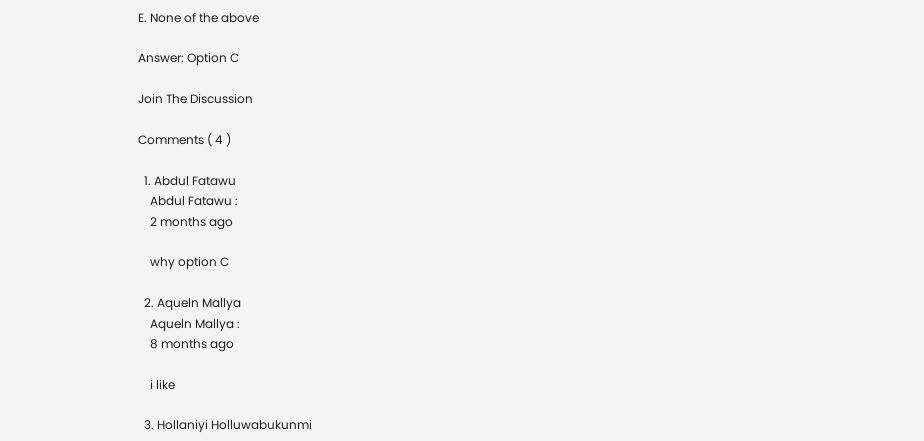E. None of the above

Answer: Option C

Join The Discussion

Comments ( 4 )

  1. Abdul Fatawu
    Abdul Fatawu :
    2 months ago

    why option C

  2. Aqueln Mallya
    Aqueln Mallya :
    8 months ago

    i like

  3. Hollaniyi Holluwabukunmi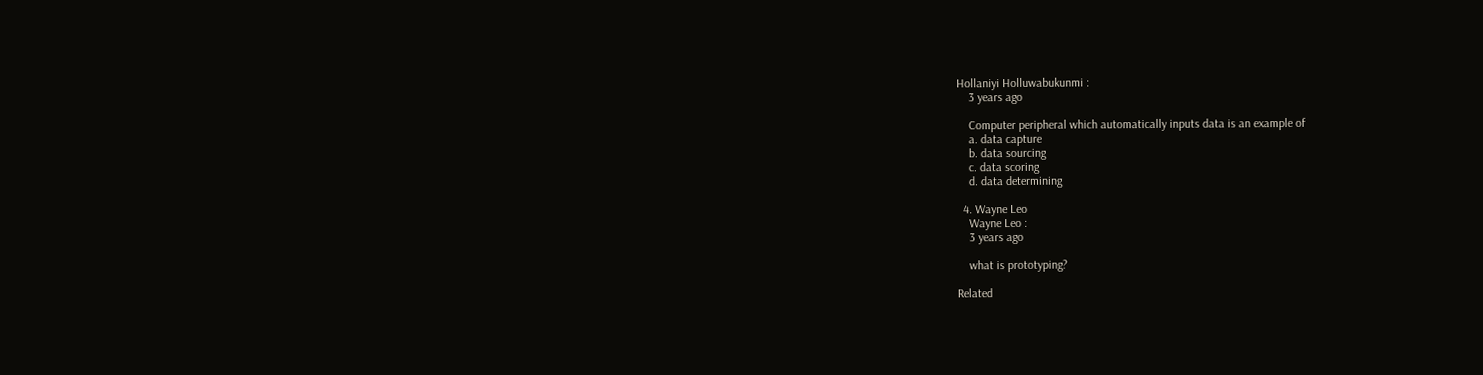Hollaniyi Holluwabukunmi :
    3 years ago

    Computer peripheral which automatically inputs data is an example of
    a. data capture
    b. data sourcing
    c. data scoring
    d. data determining

  4. Wayne Leo
    Wayne Leo :
    3 years ago

    what is prototyping?

Related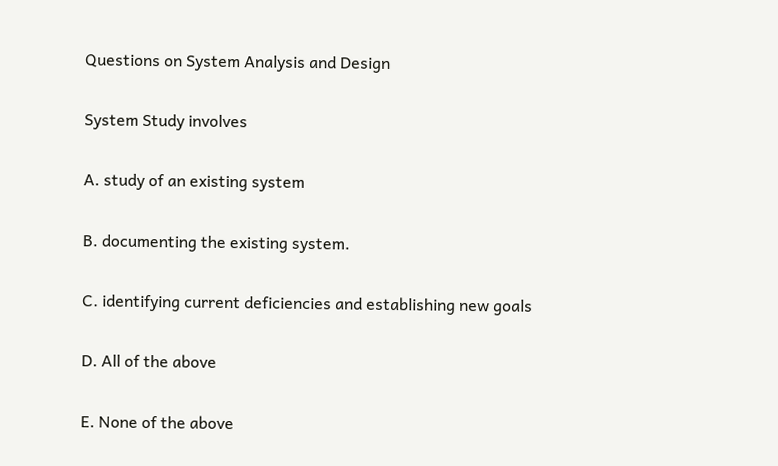Questions on System Analysis and Design

System Study involves

A. study of an existing system

B. documenting the existing system.

C. identifying current deficiencies and establishing new goals

D. All of the above

E. None of the above